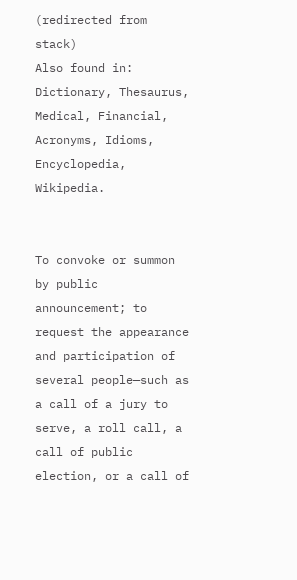(redirected from stack)
Also found in: Dictionary, Thesaurus, Medical, Financial, Acronyms, Idioms, Encyclopedia, Wikipedia.


To convoke or summon by public announcement; to request the appearance and participation of several people—such as a call of a jury to serve, a roll call, a call of public election, or a call of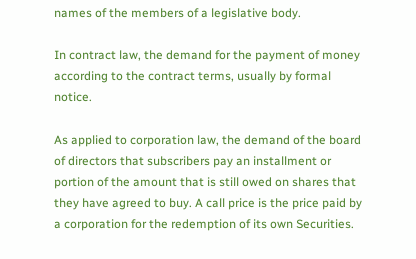names of the members of a legislative body.

In contract law, the demand for the payment of money according to the contract terms, usually by formal notice.

As applied to corporation law, the demand of the board of directors that subscribers pay an installment or portion of the amount that is still owed on shares that they have agreed to buy. A call price is the price paid by a corporation for the redemption of its own Securities.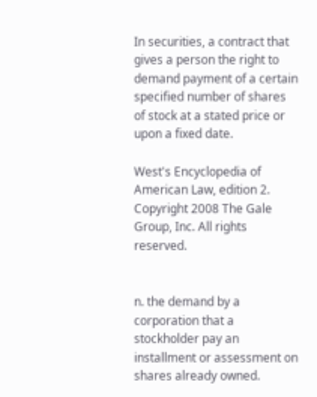In securities, a contract that gives a person the right to demand payment of a certain specified number of shares of stock at a stated price or upon a fixed date.

West's Encyclopedia of American Law, edition 2. Copyright 2008 The Gale Group, Inc. All rights reserved.


n. the demand by a corporation that a stockholder pay an installment or assessment on shares already owned.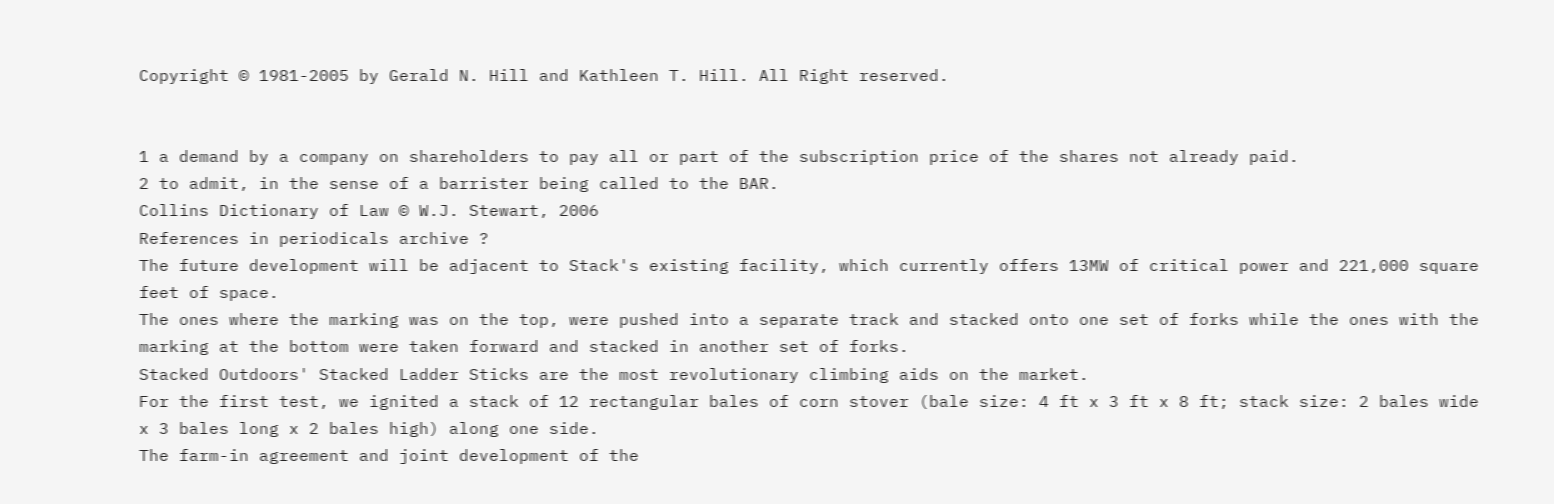Copyright © 1981-2005 by Gerald N. Hill and Kathleen T. Hill. All Right reserved.


1 a demand by a company on shareholders to pay all or part of the subscription price of the shares not already paid.
2 to admit, in the sense of a barrister being called to the BAR.
Collins Dictionary of Law © W.J. Stewart, 2006
References in periodicals archive ?
The future development will be adjacent to Stack's existing facility, which currently offers 13MW of critical power and 221,000 square feet of space.
The ones where the marking was on the top, were pushed into a separate track and stacked onto one set of forks while the ones with the marking at the bottom were taken forward and stacked in another set of forks.
Stacked Outdoors' Stacked Ladder Sticks are the most revolutionary climbing aids on the market.
For the first test, we ignited a stack of 12 rectangular bales of corn stover (bale size: 4 ft x 3 ft x 8 ft; stack size: 2 bales wide x 3 bales long x 2 bales high) along one side.
The farm-in agreement and joint development of the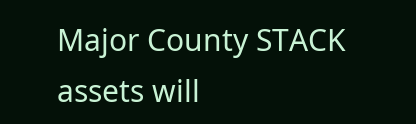Major County STACK assets will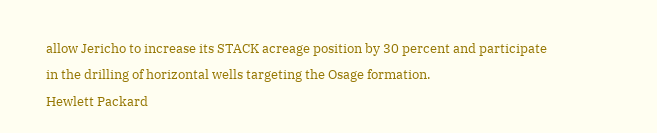allow Jericho to increase its STACK acreage position by 30 percent and participate in the drilling of horizontal wells targeting the Osage formation.
Hewlett Packard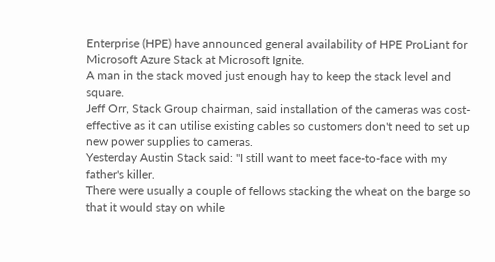Enterprise (HPE) have announced general availability of HPE ProLiant for Microsoft Azure Stack at Microsoft Ignite.
A man in the stack moved just enough hay to keep the stack level and square.
Jeff Orr, Stack Group chairman, said installation of the cameras was cost-effective as it can utilise existing cables so customers don't need to set up new power supplies to cameras.
Yesterday Austin Stack said: "I still want to meet face-to-face with my father's killer.
There were usually a couple of fellows stacking the wheat on the barge so that it would stay on while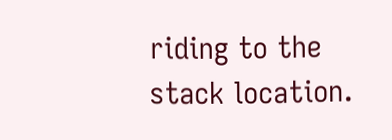riding to the stack location.